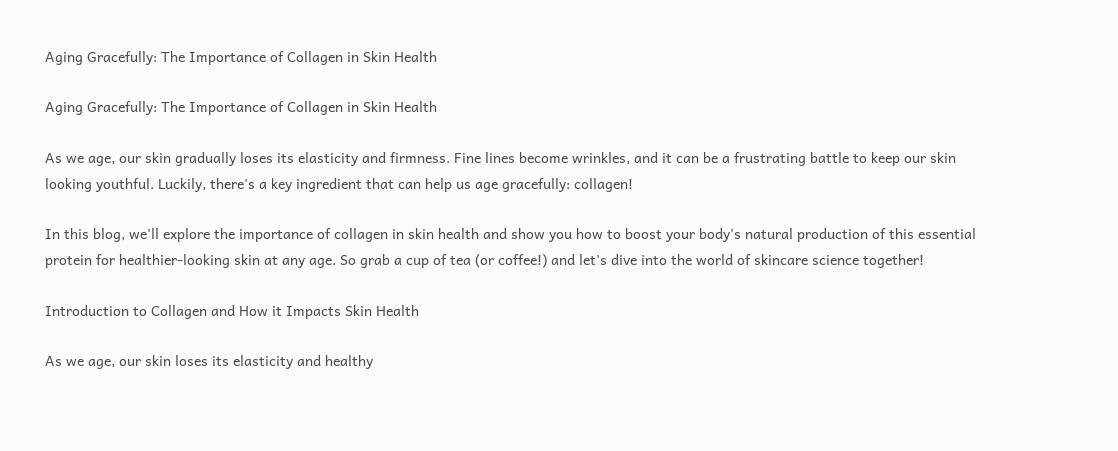Aging Gracefully: The Importance of Collagen in Skin Health

Aging Gracefully: The Importance of Collagen in Skin Health

As we age, our skin gradually loses its elasticity and firmness. Fine lines become wrinkles, and it can be a frustrating battle to keep our skin looking youthful. Luckily, there's a key ingredient that can help us age gracefully: collagen!

In this blog, we'll explore the importance of collagen in skin health and show you how to boost your body's natural production of this essential protein for healthier-looking skin at any age. So grab a cup of tea (or coffee!) and let's dive into the world of skincare science together!

Introduction to Collagen and How it Impacts Skin Health

As we age, our skin loses its elasticity and healthy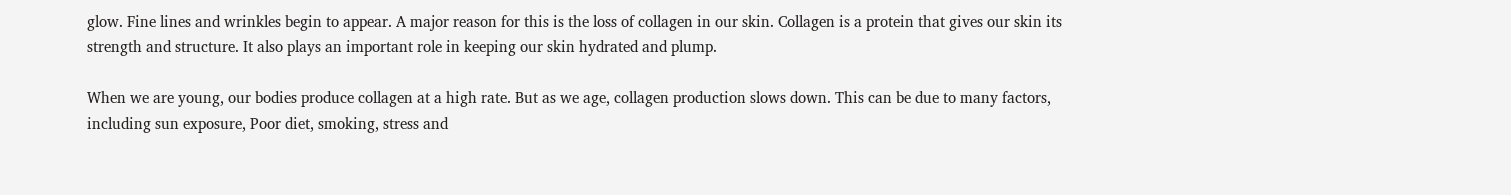glow. Fine lines and wrinkles begin to appear. A major reason for this is the loss of collagen in our skin. Collagen is a protein that gives our skin its strength and structure. It also plays an important role in keeping our skin hydrated and plump.

When we are young, our bodies produce collagen at a high rate. But as we age, collagen production slows down. This can be due to many factors, including sun exposure, Poor diet, smoking, stress and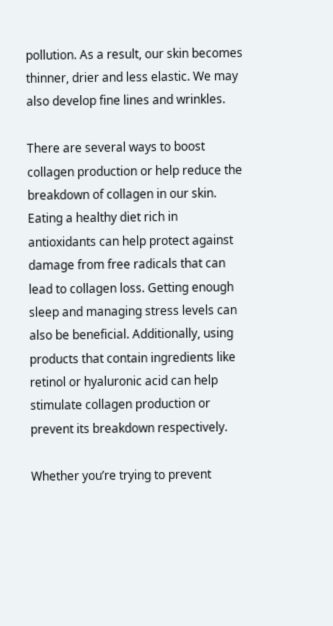pollution. As a result, our skin becomes thinner, drier and less elastic. We may also develop fine lines and wrinkles.

There are several ways to boost collagen production or help reduce the breakdown of collagen in our skin. Eating a healthy diet rich in antioxidants can help protect against damage from free radicals that can lead to collagen loss. Getting enough sleep and managing stress levels can also be beneficial. Additionally, using products that contain ingredients like retinol or hyaluronic acid can help stimulate collagen production or prevent its breakdown respectively.

Whether you’re trying to prevent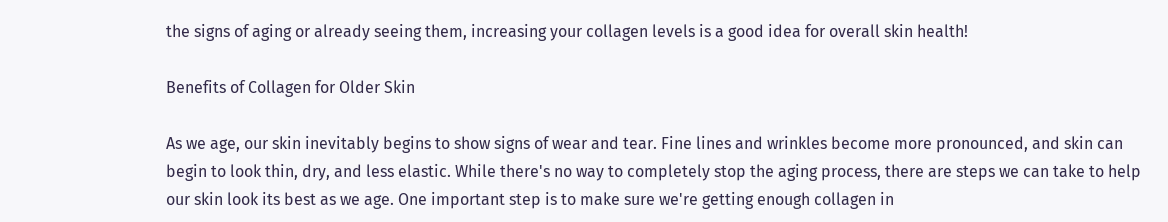the signs of aging or already seeing them, increasing your collagen levels is a good idea for overall skin health!

Benefits of Collagen for Older Skin

As we age, our skin inevitably begins to show signs of wear and tear. Fine lines and wrinkles become more pronounced, and skin can begin to look thin, dry, and less elastic. While there's no way to completely stop the aging process, there are steps we can take to help our skin look its best as we age. One important step is to make sure we're getting enough collagen in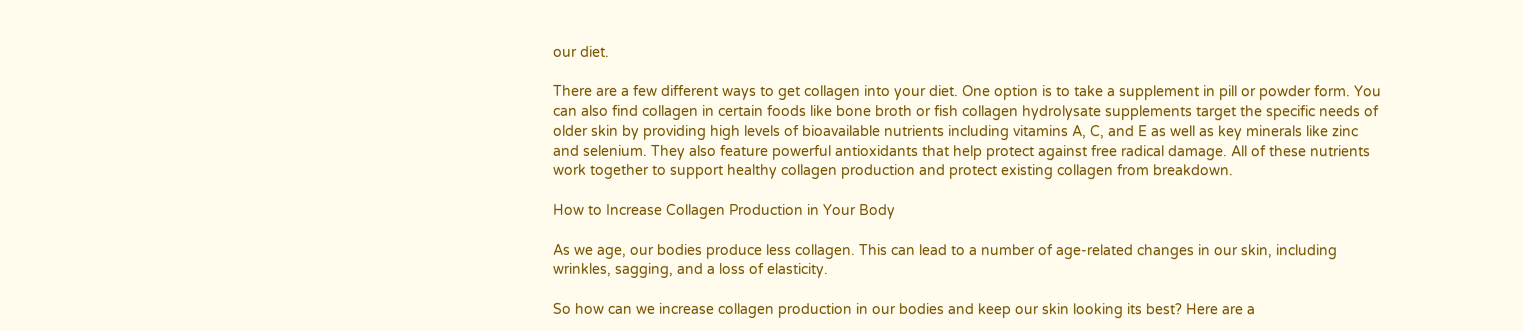our diet.

There are a few different ways to get collagen into your diet. One option is to take a supplement in pill or powder form. You can also find collagen in certain foods like bone broth or fish collagen hydrolysate supplements target the specific needs of older skin by providing high levels of bioavailable nutrients including vitamins A, C, and E as well as key minerals like zinc and selenium. They also feature powerful antioxidants that help protect against free radical damage. All of these nutrients work together to support healthy collagen production and protect existing collagen from breakdown.

How to Increase Collagen Production in Your Body

As we age, our bodies produce less collagen. This can lead to a number of age-related changes in our skin, including wrinkles, sagging, and a loss of elasticity.

So how can we increase collagen production in our bodies and keep our skin looking its best? Here are a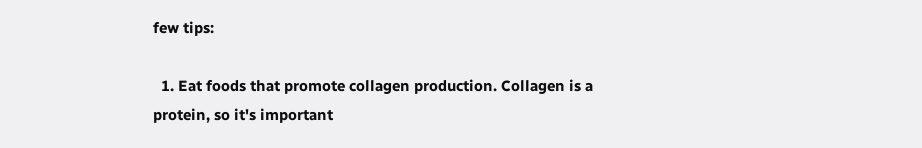few tips:

  1. Eat foods that promote collagen production. Collagen is a protein, so it's important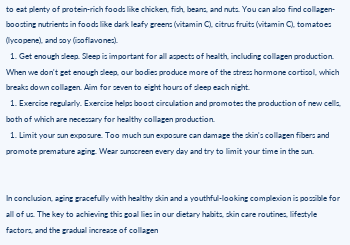to eat plenty of protein-rich foods like chicken, fish, beans, and nuts. You can also find collagen-boosting nutrients in foods like dark leafy greens (vitamin C), citrus fruits (vitamin C), tomatoes (lycopene), and soy (isoflavones).
  1. Get enough sleep. Sleep is important for all aspects of health, including collagen production. When we don't get enough sleep, our bodies produce more of the stress hormone cortisol, which breaks down collagen. Aim for seven to eight hours of sleep each night.
  1. Exercise regularly. Exercise helps boost circulation and promotes the production of new cells, both of which are necessary for healthy collagen production.
  1. Limit your sun exposure. Too much sun exposure can damage the skin's collagen fibers and promote premature aging. Wear sunscreen every day and try to limit your time in the sun.


In conclusion, aging gracefully with healthy skin and a youthful-looking complexion is possible for all of us. The key to achieving this goal lies in our dietary habits, skin care routines, lifestyle factors, and the gradual increase of collagen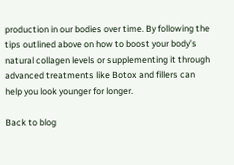production in our bodies over time. By following the tips outlined above on how to boost your body’s natural collagen levels or supplementing it through advanced treatments like Botox and fillers can help you look younger for longer.

Back to blog